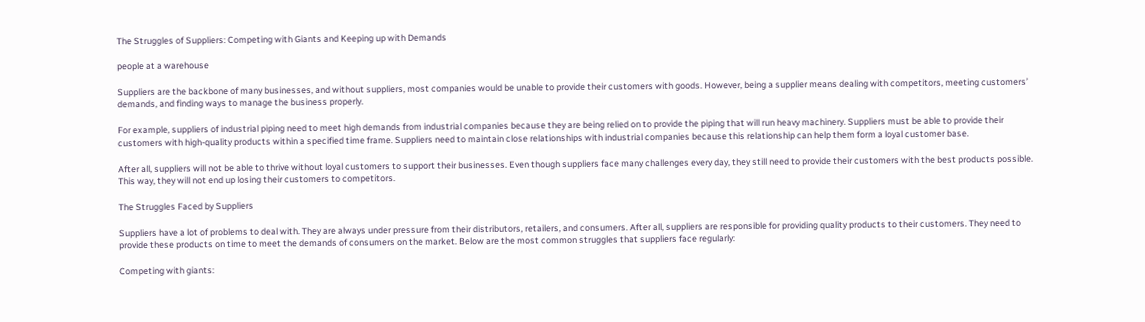The Struggles of Suppliers: Competing with Giants and Keeping up with Demands

people at a warehouse

Suppliers are the backbone of many businesses, and without suppliers, most companies would be unable to provide their customers with goods. However, being a supplier means dealing with competitors, meeting customers’ demands, and finding ways to manage the business properly.

For example, suppliers of industrial piping need to meet high demands from industrial companies because they are being relied on to provide the piping that will run heavy machinery. Suppliers must be able to provide their customers with high-quality products within a specified time frame. Suppliers need to maintain close relationships with industrial companies because this relationship can help them form a loyal customer base.

After all, suppliers will not be able to thrive without loyal customers to support their businesses. Even though suppliers face many challenges every day, they still need to provide their customers with the best products possible. This way, they will not end up losing their customers to competitors.

The Struggles Faced by Suppliers

Suppliers have a lot of problems to deal with. They are always under pressure from their distributors, retailers, and consumers. After all, suppliers are responsible for providing quality products to their customers. They need to provide these products on time to meet the demands of consumers on the market. Below are the most common struggles that suppliers face regularly:

Competing with giants: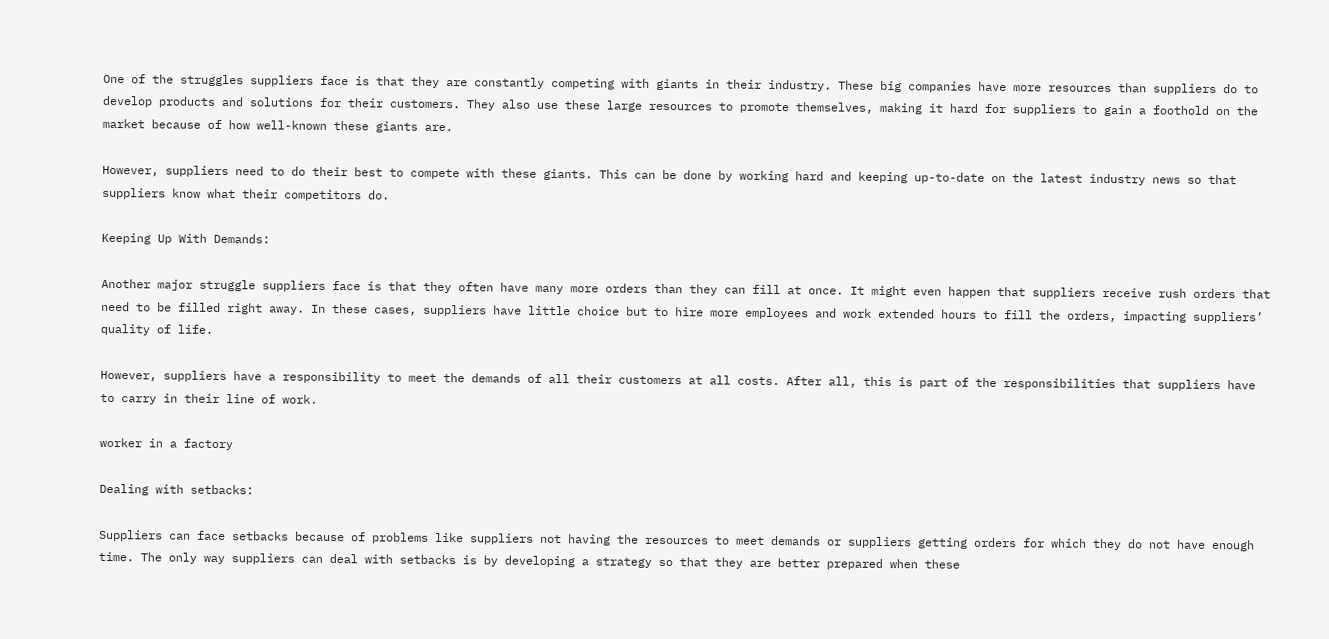One of the struggles suppliers face is that they are constantly competing with giants in their industry. These big companies have more resources than suppliers do to develop products and solutions for their customers. They also use these large resources to promote themselves, making it hard for suppliers to gain a foothold on the market because of how well-known these giants are.

However, suppliers need to do their best to compete with these giants. This can be done by working hard and keeping up-to-date on the latest industry news so that suppliers know what their competitors do.

Keeping Up With Demands:

Another major struggle suppliers face is that they often have many more orders than they can fill at once. It might even happen that suppliers receive rush orders that need to be filled right away. In these cases, suppliers have little choice but to hire more employees and work extended hours to fill the orders, impacting suppliers’ quality of life.

However, suppliers have a responsibility to meet the demands of all their customers at all costs. After all, this is part of the responsibilities that suppliers have to carry in their line of work.

worker in a factory

Dealing with setbacks:

Suppliers can face setbacks because of problems like suppliers not having the resources to meet demands or suppliers getting orders for which they do not have enough time. The only way suppliers can deal with setbacks is by developing a strategy so that they are better prepared when these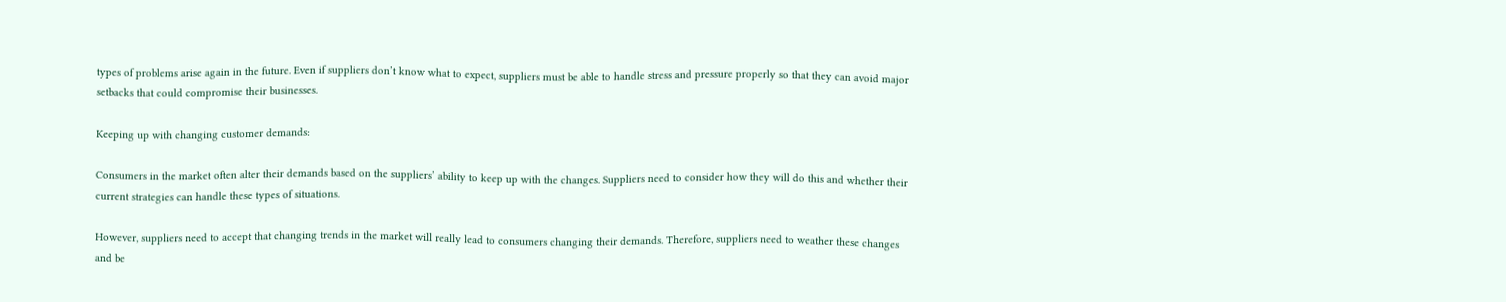types of problems arise again in the future. Even if suppliers don’t know what to expect, suppliers must be able to handle stress and pressure properly so that they can avoid major setbacks that could compromise their businesses.

Keeping up with changing customer demands:

Consumers in the market often alter their demands based on the suppliers’ ability to keep up with the changes. Suppliers need to consider how they will do this and whether their current strategies can handle these types of situations.

However, suppliers need to accept that changing trends in the market will really lead to consumers changing their demands. Therefore, suppliers need to weather these changes and be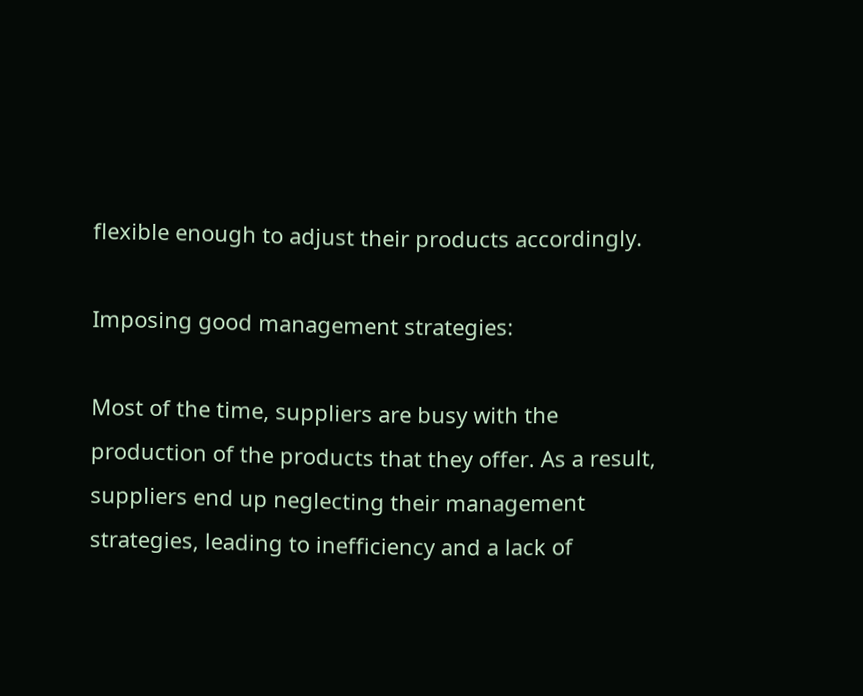flexible enough to adjust their products accordingly.

Imposing good management strategies:

Most of the time, suppliers are busy with the production of the products that they offer. As a result, suppliers end up neglecting their management strategies, leading to inefficiency and a lack of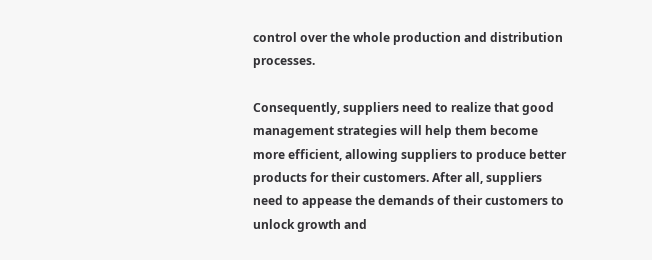control over the whole production and distribution processes.

Consequently, suppliers need to realize that good management strategies will help them become more efficient, allowing suppliers to produce better products for their customers. After all, suppliers need to appease the demands of their customers to unlock growth and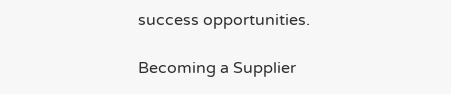success opportunities.

Becoming a Supplier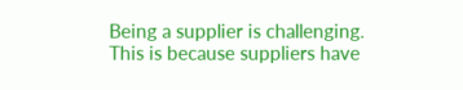Being a supplier is challenging. This is because suppliers have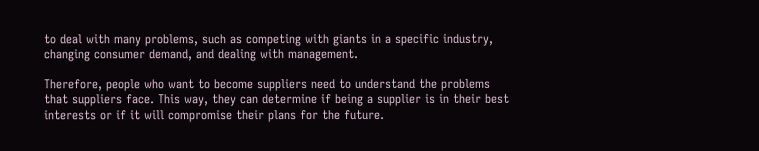to deal with many problems, such as competing with giants in a specific industry, changing consumer demand, and dealing with management.

Therefore, people who want to become suppliers need to understand the problems that suppliers face. This way, they can determine if being a supplier is in their best interests or if it will compromise their plans for the future.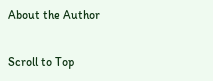About the Author

Scroll to Top